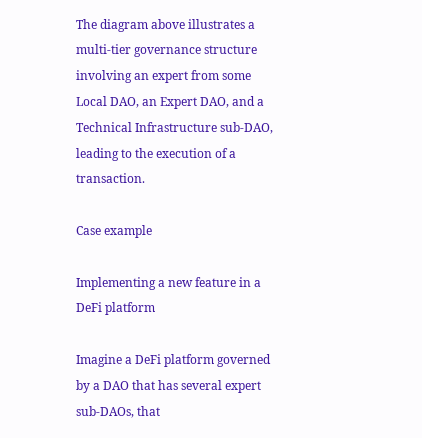The diagram above illustrates a multi-tier governance structure involving an expert from some Local DAO, an Expert DAO, and a Technical Infrastructure sub-DAO, leading to the execution of a transaction.

Case example

Implementing a new feature in a DeFi platform

Imagine a DeFi platform governed by a DAO that has several expert sub-DAOs, that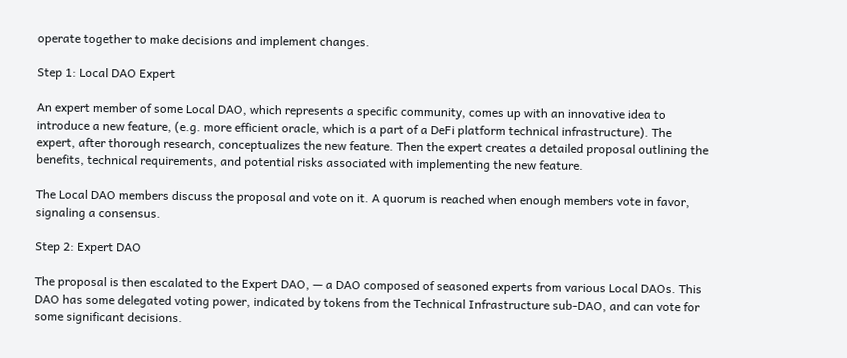operate together to make decisions and implement changes.

Step 1: Local DAO Expert

An expert member of some Local DAO, which represents a specific community, comes up with an innovative idea to introduce a new feature, (e.g. more efficient oracle, which is a part of a DeFi platform technical infrastructure). The expert, after thorough research, conceptualizes the new feature. Then the expert creates a detailed proposal outlining the benefits, technical requirements, and potential risks associated with implementing the new feature.

The Local DAO members discuss the proposal and vote on it. A quorum is reached when enough members vote in favor, signaling a consensus.

Step 2: Expert DAO

The proposal is then escalated to the Expert DAO, — a DAO composed of seasoned experts from various Local DAOs. This DAO has some delegated voting power, indicated by tokens from the Technical Infrastructure sub-DAO, and can vote for some significant decisions.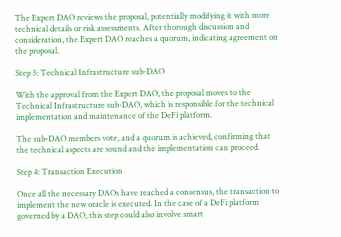The Expert DAO reviews the proposal, potentially modifying it with more technical details or risk assessments. After thorough discussion and consideration, the Expert DAO reaches a quorum, indicating agreement on the proposal.

Step 3: Technical Infrastructure sub-DAO

With the approval from the Expert DAO, the proposal moves to the Technical Infrastructure sub-DAO, which is responsible for the technical implementation and maintenance of the DeFi platform.

The sub-DAO members vote, and a quorum is achieved, confirming that the technical aspects are sound and the implementation can proceed.

Step 4: Transaction Execution

Once all the necessary DAOs have reached a consensus, the transaction to implement the new oracle is executed. In the case of a DeFi platform governed by a DAO, this step could also involve smart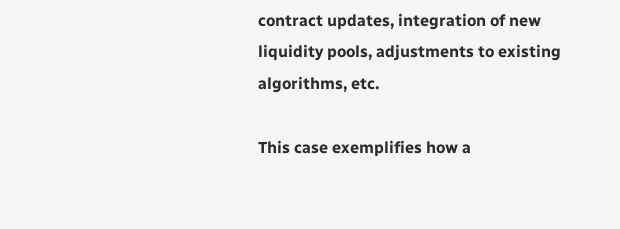contract updates, integration of new liquidity pools, adjustments to existing algorithms, etc.

This case exemplifies how a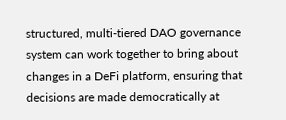structured, multi-tiered DAO governance system can work together to bring about changes in a DeFi platform, ensuring that decisions are made democratically at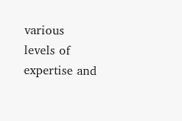various levels of expertise and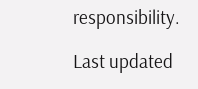responsibility.

Last updated